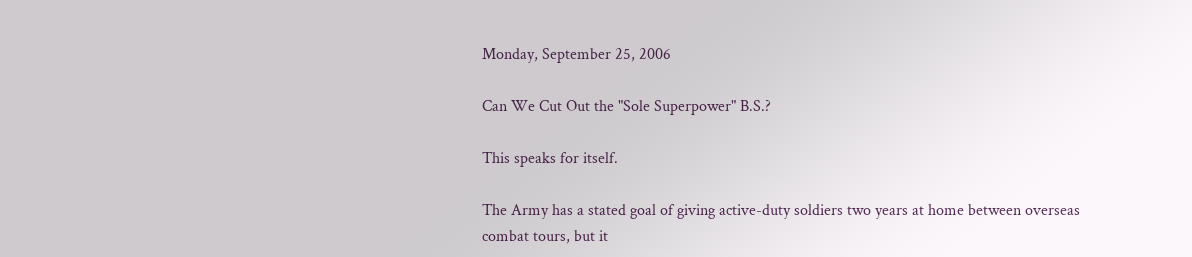Monday, September 25, 2006

Can We Cut Out the "Sole Superpower" B.S.?

This speaks for itself.

The Army has a stated goal of giving active-duty soldiers two years at home between overseas combat tours, but it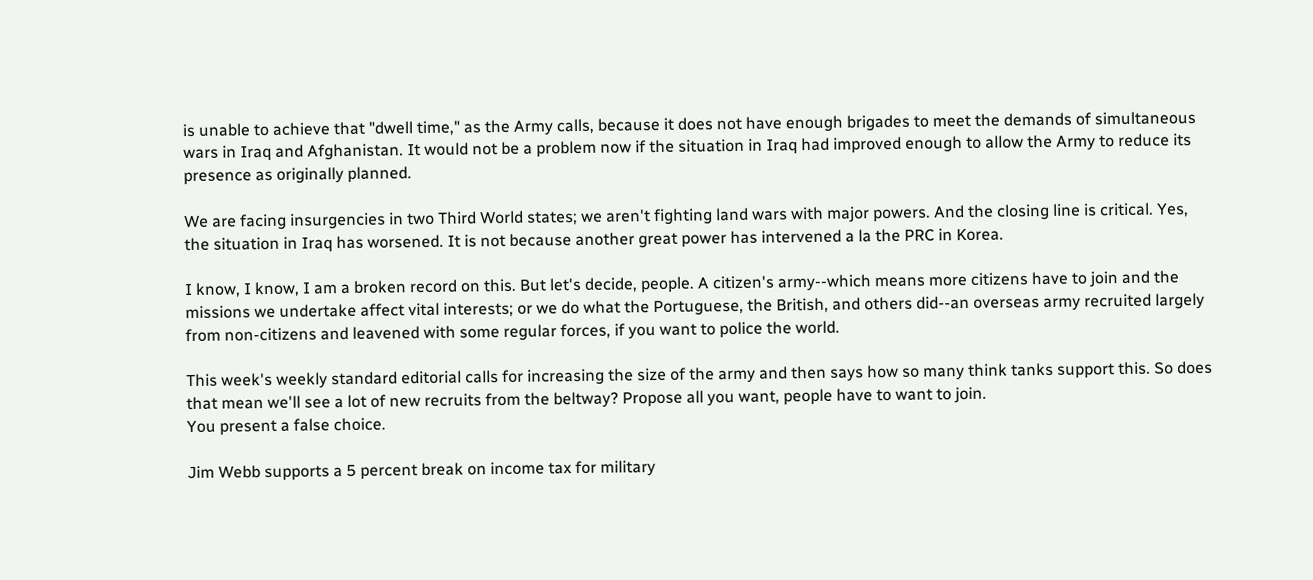is unable to achieve that "dwell time," as the Army calls, because it does not have enough brigades to meet the demands of simultaneous wars in Iraq and Afghanistan. It would not be a problem now if the situation in Iraq had improved enough to allow the Army to reduce its presence as originally planned.

We are facing insurgencies in two Third World states; we aren't fighting land wars with major powers. And the closing line is critical. Yes, the situation in Iraq has worsened. It is not because another great power has intervened a la the PRC in Korea.

I know, I know, I am a broken record on this. But let's decide, people. A citizen's army--which means more citizens have to join and the missions we undertake affect vital interests; or we do what the Portuguese, the British, and others did--an overseas army recruited largely from non-citizens and leavened with some regular forces, if you want to police the world.

This week's weekly standard editorial calls for increasing the size of the army and then says how so many think tanks support this. So does that mean we'll see a lot of new recruits from the beltway? Propose all you want, people have to want to join.
You present a false choice.

Jim Webb supports a 5 percent break on income tax for military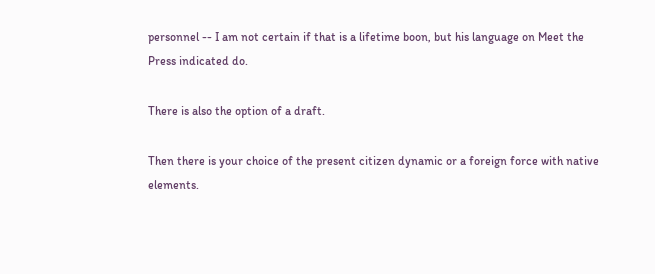personnel -- I am not certain if that is a lifetime boon, but his language on Meet the Press indicated do.

There is also the option of a draft.

Then there is your choice of the present citizen dynamic or a foreign force with native elements.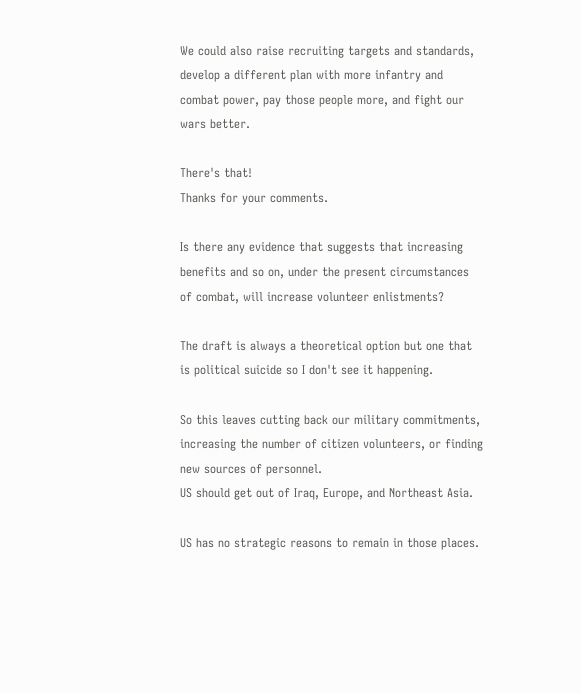We could also raise recruiting targets and standards, develop a different plan with more infantry and combat power, pay those people more, and fight our wars better.

There's that!
Thanks for your comments.

Is there any evidence that suggests that increasing benefits and so on, under the present circumstances of combat, will increase volunteer enlistments?

The draft is always a theoretical option but one that is political suicide so I don't see it happening.

So this leaves cutting back our military commitments, increasing the number of citizen volunteers, or finding new sources of personnel.
US should get out of Iraq, Europe, and Northeast Asia.

US has no strategic reasons to remain in those places.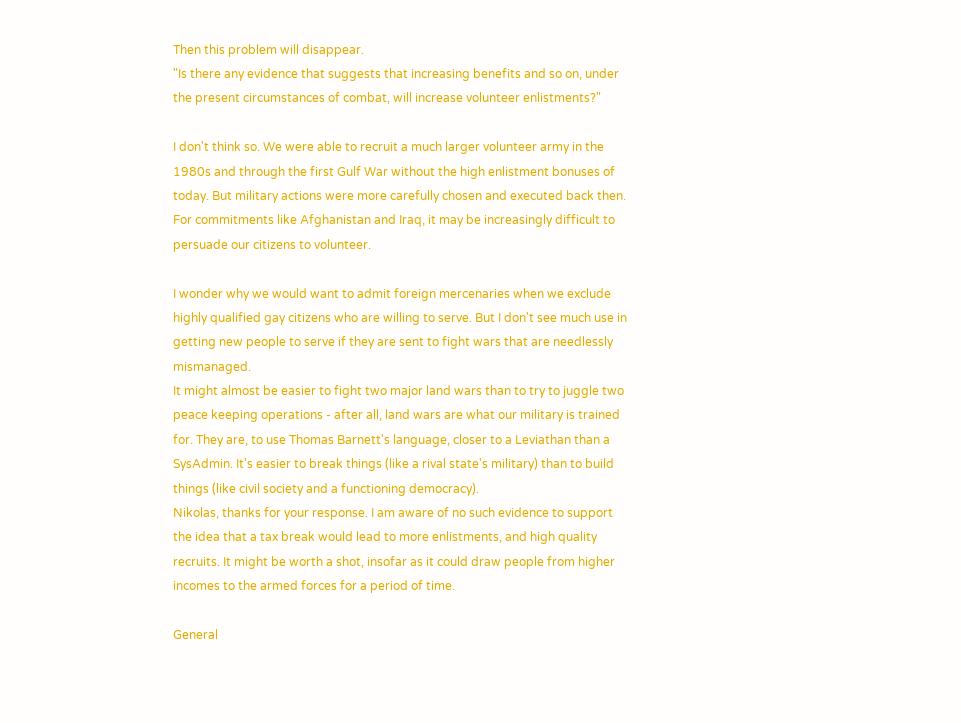Then this problem will disappear.
"Is there any evidence that suggests that increasing benefits and so on, under the present circumstances of combat, will increase volunteer enlistments?"

I don't think so. We were able to recruit a much larger volunteer army in the 1980s and through the first Gulf War without the high enlistment bonuses of today. But military actions were more carefully chosen and executed back then. For commitments like Afghanistan and Iraq, it may be increasingly difficult to persuade our citizens to volunteer.

I wonder why we would want to admit foreign mercenaries when we exclude highly qualified gay citizens who are willing to serve. But I don't see much use in getting new people to serve if they are sent to fight wars that are needlessly mismanaged.
It might almost be easier to fight two major land wars than to try to juggle two peace keeping operations - after all, land wars are what our military is trained for. They are, to use Thomas Barnett's language, closer to a Leviathan than a SysAdmin. It's easier to break things (like a rival state's military) than to build things (like civil society and a functioning democracy).
Nikolas, thanks for your response. I am aware of no such evidence to support the idea that a tax break would lead to more enlistments, and high quality recruits. It might be worth a shot, insofar as it could draw people from higher incomes to the armed forces for a period of time.

General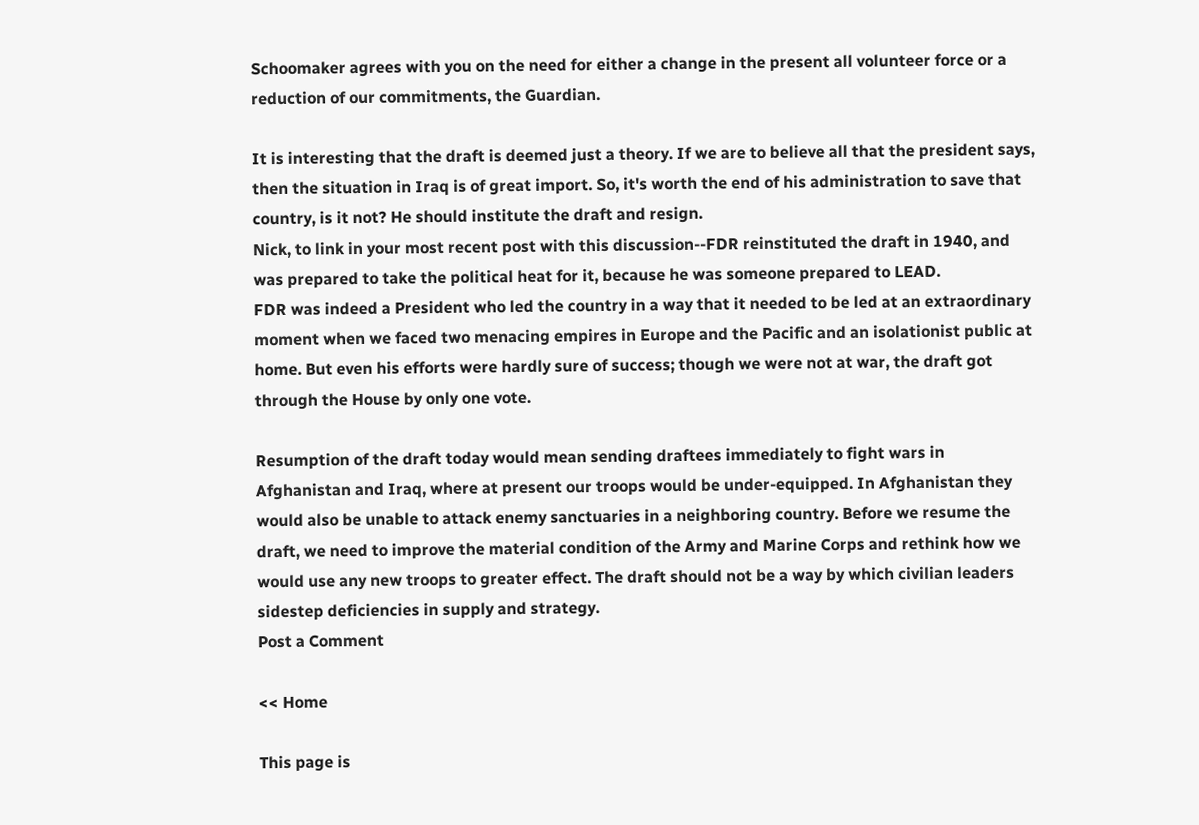Schoomaker agrees with you on the need for either a change in the present all volunteer force or a reduction of our commitments, the Guardian.

It is interesting that the draft is deemed just a theory. If we are to believe all that the president says, then the situation in Iraq is of great import. So, it's worth the end of his administration to save that country, is it not? He should institute the draft and resign.
Nick, to link in your most recent post with this discussion--FDR reinstituted the draft in 1940, and was prepared to take the political heat for it, because he was someone prepared to LEAD.
FDR was indeed a President who led the country in a way that it needed to be led at an extraordinary moment when we faced two menacing empires in Europe and the Pacific and an isolationist public at home. But even his efforts were hardly sure of success; though we were not at war, the draft got through the House by only one vote.

Resumption of the draft today would mean sending draftees immediately to fight wars in Afghanistan and Iraq, where at present our troops would be under-equipped. In Afghanistan they would also be unable to attack enemy sanctuaries in a neighboring country. Before we resume the draft, we need to improve the material condition of the Army and Marine Corps and rethink how we would use any new troops to greater effect. The draft should not be a way by which civilian leaders sidestep deficiencies in supply and strategy.
Post a Comment

<< Home

This page is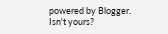powered by Blogger. Isn't yours?